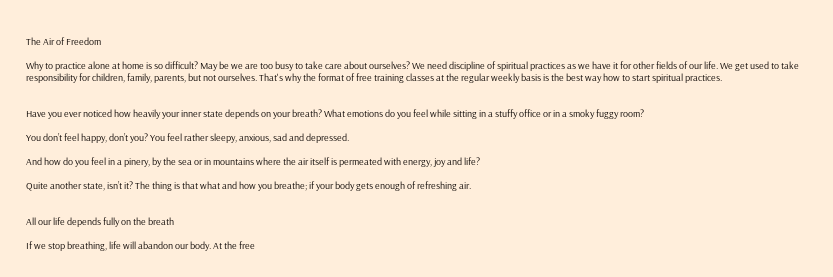The Air of Freedom

Why to practice alone at home is so difficult? May be we are too busy to take care about ourselves? We need discipline of spiritual practices as we have it for other fields of our life. We get used to take responsibility for children, family, parents, but not ourselves. That's why the format of free training classes at the regular weekly basis is the best way how to start spiritual practices.


Have you ever noticed how heavily your inner state depends on your breath? What emotions do you feel while sitting in a stuffy office or in a smoky fuggy room?

You don’t feel happy, don’t you? You feel rather sleepy, anxious, sad and depressed.

And how do you feel in a pinery, by the sea or in mountains where the air itself is permeated with energy, joy and life?

Quite another state, isn’t it? The thing is that what and how you breathe; if your body gets enough of refreshing air.


All our life depends fully on the breath

If we stop breathing, life will abandon our body. At the free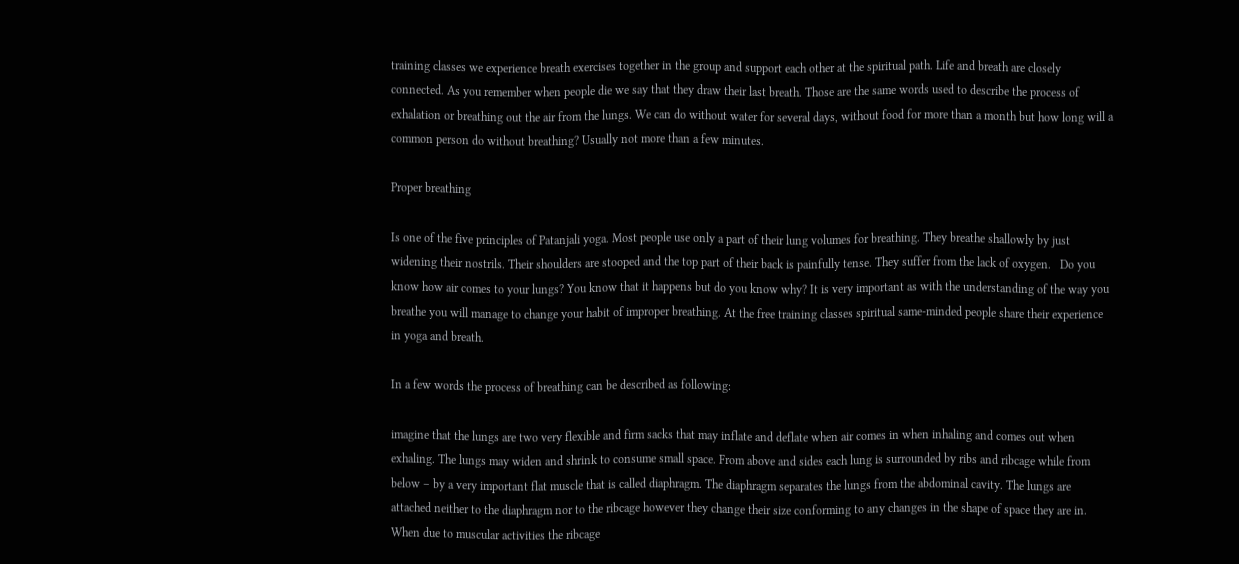training classes we experience breath exercises together in the group and support each other at the spiritual path. Life and breath are closely connected. As you remember when people die we say that they draw their last breath. Those are the same words used to describe the process of exhalation or breathing out the air from the lungs. We can do without water for several days, without food for more than a month but how long will a common person do without breathing? Usually not more than a few minutes.

Proper breathing

Is one of the five principles of Patanjali yoga. Most people use only a part of their lung volumes for breathing. They breathe shallowly by just widening their nostrils. Their shoulders are stooped and the top part of their back is painfully tense. They suffer from the lack of oxygen.   Do you know how air comes to your lungs? You know that it happens but do you know why? It is very important as with the understanding of the way you breathe you will manage to change your habit of improper breathing. At the free training classes spiritual same-minded people share their experience in yoga and breath.

In a few words the process of breathing can be described as following:

imagine that the lungs are two very flexible and firm sacks that may inflate and deflate when air comes in when inhaling and comes out when exhaling. The lungs may widen and shrink to consume small space. From above and sides each lung is surrounded by ribs and ribcage while from below – by a very important flat muscle that is called diaphragm. The diaphragm separates the lungs from the abdominal cavity. The lungs are  attached neither to the diaphragm nor to the ribcage however they change their size conforming to any changes in the shape of space they are in. When due to muscular activities the ribcage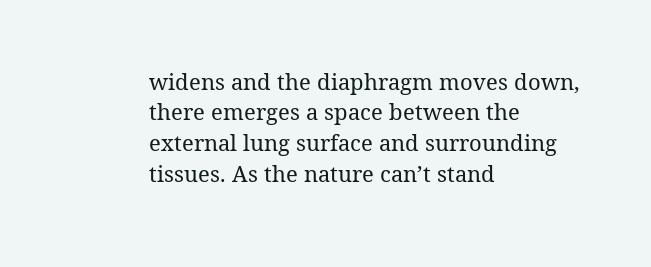widens and the diaphragm moves down, there emerges a space between the external lung surface and surrounding tissues. As the nature can’t stand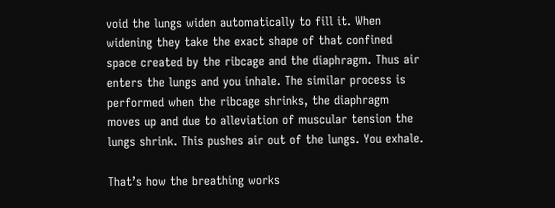void the lungs widen automatically to fill it. When widening they take the exact shape of that confined space created by the ribcage and the diaphragm. Thus air enters the lungs and you inhale. The similar process is performed when the ribcage shrinks, the diaphragm moves up and due to alleviation of muscular tension the lungs shrink. This pushes air out of the lungs. You exhale.

That’s how the breathing works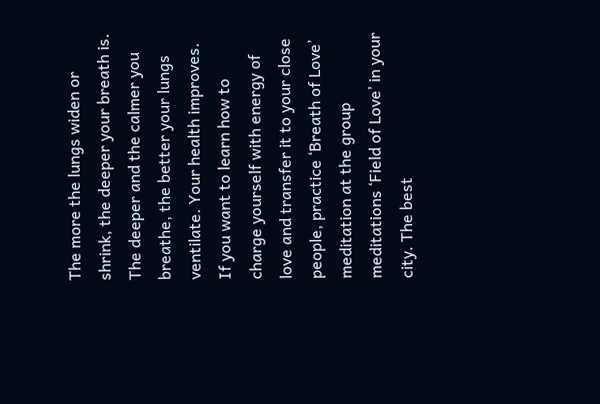The more the lungs widen or shrink, the deeper your breath is. The deeper and the calmer you breathe, the better your lungs ventilate. Your health improves.  If you want to learn how to charge yourself with energy of love and transfer it to your close people, practice ‘Breath of Love’ meditation at the group meditations ‘Field of Love’ in your city. The best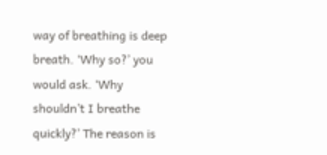way of breathing is deep breath. ‘Why so?’ you would ask. ‘Why shouldn’t I breathe quickly?’ The reason is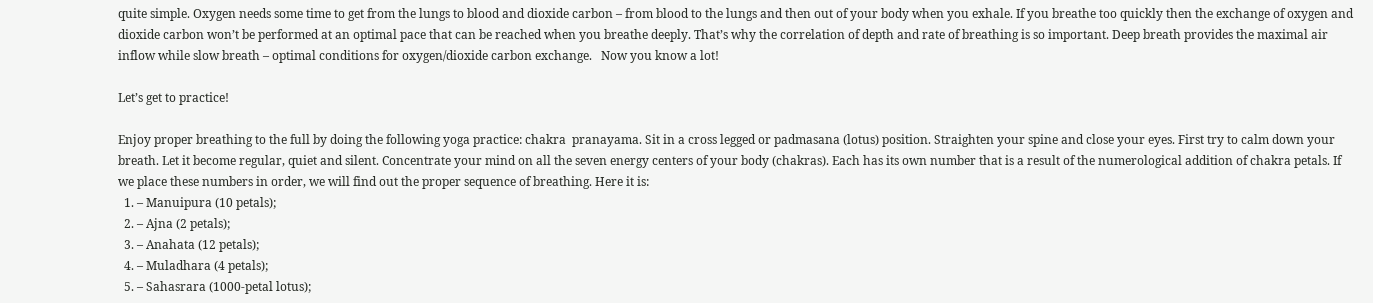quite simple. Oxygen needs some time to get from the lungs to blood and dioxide carbon – from blood to the lungs and then out of your body when you exhale. If you breathe too quickly then the exchange of oxygen and dioxide carbon won’t be performed at an optimal pace that can be reached when you breathe deeply. That’s why the correlation of depth and rate of breathing is so important. Deep breath provides the maximal air inflow while slow breath – optimal conditions for oxygen/dioxide carbon exchange.   Now you know a lot!

Let’s get to practice!

Enjoy proper breathing to the full by doing the following yoga practice: chakra  pranayama. Sit in a cross legged or padmasana (lotus) position. Straighten your spine and close your eyes. First try to calm down your breath. Let it become regular, quiet and silent. Concentrate your mind on all the seven energy centers of your body (chakras). Each has its own number that is a result of the numerological addition of chakra petals. If we place these numbers in order, we will find out the proper sequence of breathing. Here it is:
  1. – Manuipura (10 petals);
  2. – Ajna (2 petals);
  3. – Anahata (12 petals);
  4. – Muladhara (4 petals);
  5. – Sahasrara (1000-petal lotus);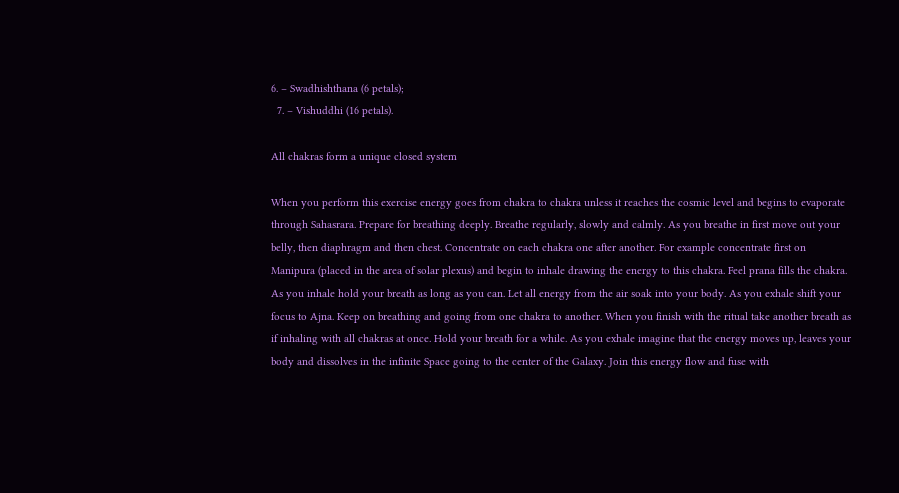6. – Swadhishthana (6 petals);
  7. – Vishuddhi (16 petals).

All chakras form a unique closed system

When you perform this exercise energy goes from chakra to chakra unless it reaches the cosmic level and begins to evaporate through Sahasrara. Prepare for breathing deeply. Breathe regularly, slowly and calmly. As you breathe in first move out your belly, then diaphragm and then chest. Concentrate on each chakra one after another. For example concentrate first on Manipura (placed in the area of solar plexus) and begin to inhale drawing the energy to this chakra. Feel prana fills the chakra. As you inhale hold your breath as long as you can. Let all energy from the air soak into your body. As you exhale shift your focus to Ajna. Keep on breathing and going from one chakra to another. When you finish with the ritual take another breath as if inhaling with all chakras at once. Hold your breath for a while. As you exhale imagine that the energy moves up, leaves your body and dissolves in the infinite Space going to the center of the Galaxy. Join this energy flow and fuse with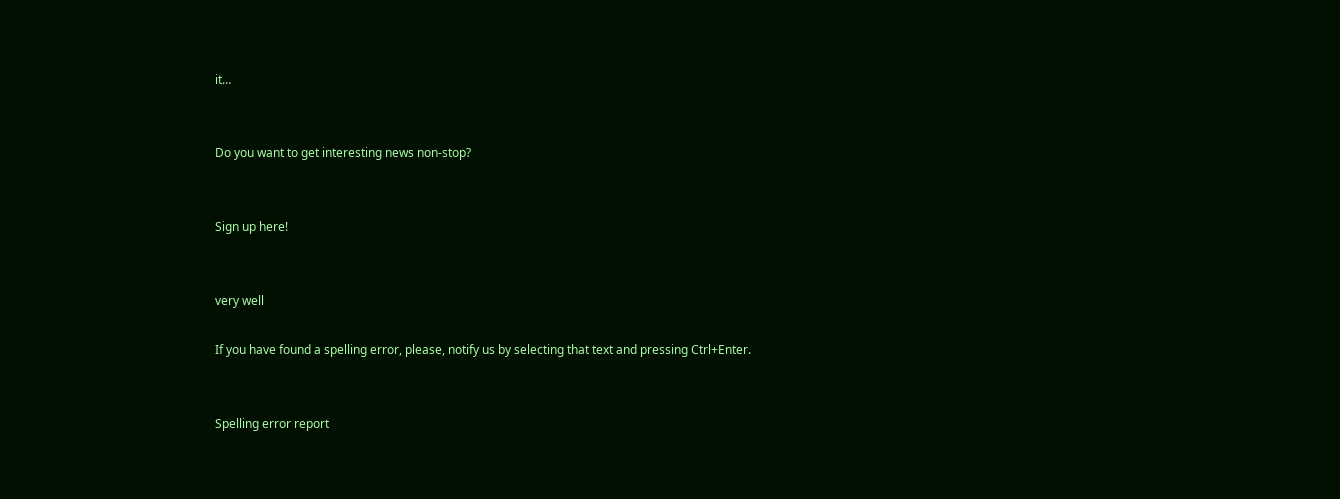it…


Do you want to get interesting news non-stop?


Sign up here!


very well

If you have found a spelling error, please, notify us by selecting that text and pressing Ctrl+Enter.


Spelling error report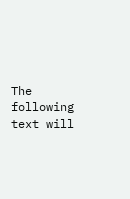The following text will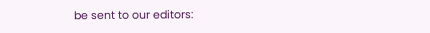be sent to our editors: